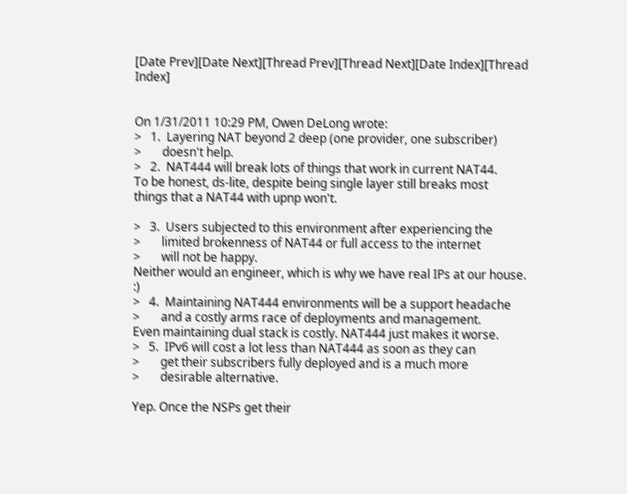[Date Prev][Date Next][Thread Prev][Thread Next][Date Index][Thread Index]


On 1/31/2011 10:29 PM, Owen DeLong wrote:
>   1.  Layering NAT beyond 2 deep (one provider, one subscriber)
>       doesn't help.
>   2.  NAT444 will break lots of things that work in current NAT44.
To be honest, ds-lite, despite being single layer still breaks most
things that a NAT44 with upnp won't.

>   3.  Users subjected to this environment after experiencing the
>       limited brokenness of NAT44 or full access to the internet
>       will not be happy.
Neither would an engineer, which is why we have real IPs at our house. :)
>   4.  Maintaining NAT444 environments will be a support headache
>       and a costly arms race of deployments and management.
Even maintaining dual stack is costly. NAT444 just makes it worse.
>   5.  IPv6 will cost a lot less than NAT444 as soon as they can
>       get their subscribers fully deployed and is a much more
>       desirable alternative.

Yep. Once the NSPs get their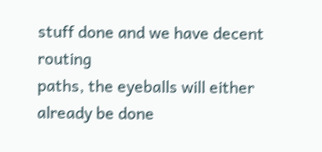stuff done and we have decent routing
paths, the eyeballs will either already be done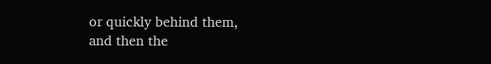or quickly behind them,
and then the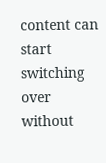content can start switching over without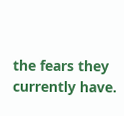the fears they
currently have.